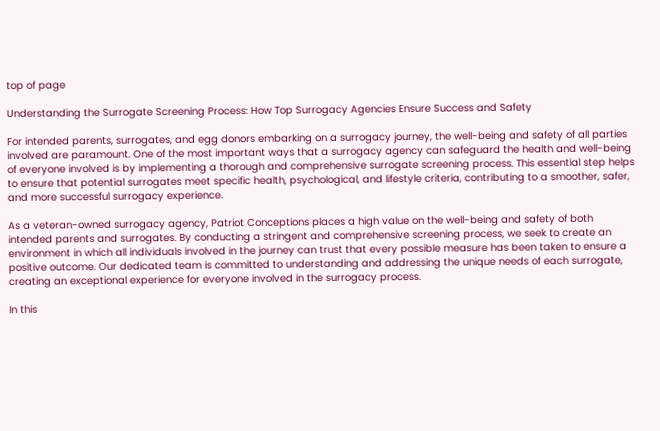top of page

Understanding the Surrogate Screening Process: How Top Surrogacy Agencies Ensure Success and Safety

For intended parents, surrogates, and egg donors embarking on a surrogacy journey, the well-being and safety of all parties involved are paramount. One of the most important ways that a surrogacy agency can safeguard the health and well-being of everyone involved is by implementing a thorough and comprehensive surrogate screening process. This essential step helps to ensure that potential surrogates meet specific health, psychological, and lifestyle criteria, contributing to a smoother, safer, and more successful surrogacy experience.

As a veteran-owned surrogacy agency, Patriot Conceptions places a high value on the well-being and safety of both intended parents and surrogates. By conducting a stringent and comprehensive screening process, we seek to create an environment in which all individuals involved in the journey can trust that every possible measure has been taken to ensure a positive outcome. Our dedicated team is committed to understanding and addressing the unique needs of each surrogate, creating an exceptional experience for everyone involved in the surrogacy process.

In this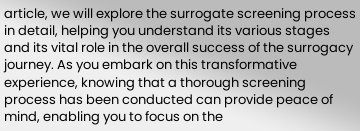article, we will explore the surrogate screening process in detail, helping you understand its various stages and its vital role in the overall success of the surrogacy journey. As you embark on this transformative experience, knowing that a thorough screening process has been conducted can provide peace of mind, enabling you to focus on the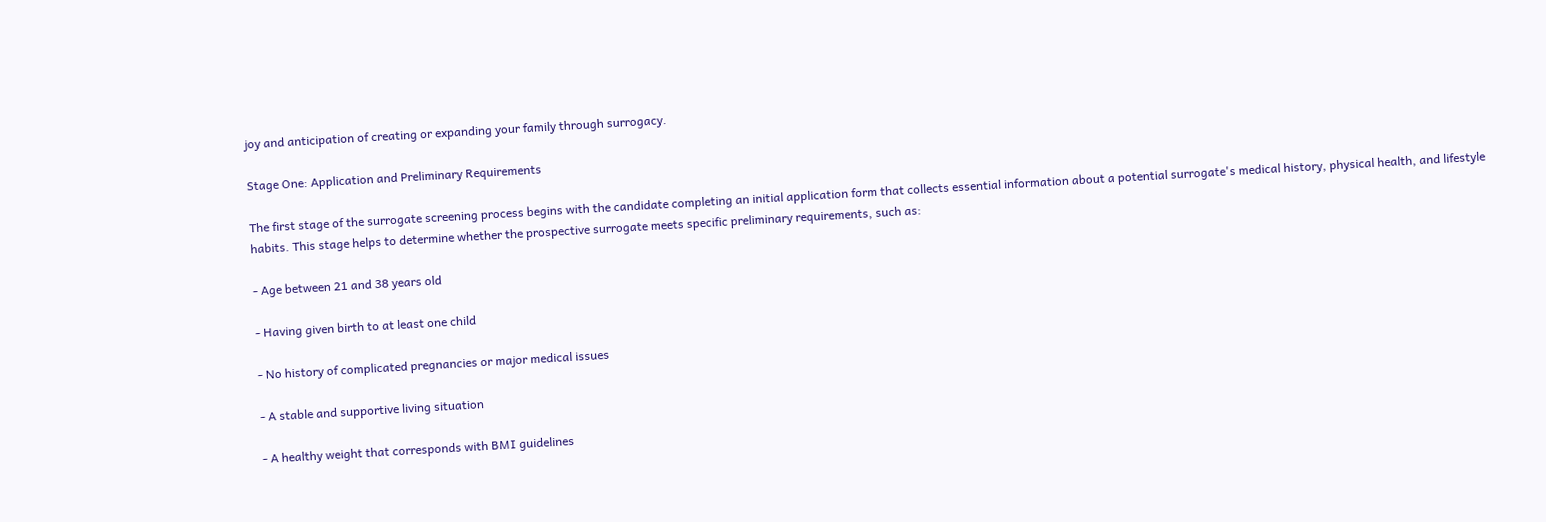joy and anticipation of creating or expanding your family through surrogacy.

Stage One: Application and Preliminary Requirements

The first stage of the surrogate screening process begins with the candidate completing an initial application form that collects essential information about a potential surrogate's medical history, physical health, and lifestyle habits. This stage helps to determine whether the prospective surrogate meets specific preliminary requirements, such as:

- Age between 21 and 38 years old

- Having given birth to at least one child

- No history of complicated pregnancies or major medical issues

- A stable and supportive living situation

- A healthy weight that corresponds with BMI guidelines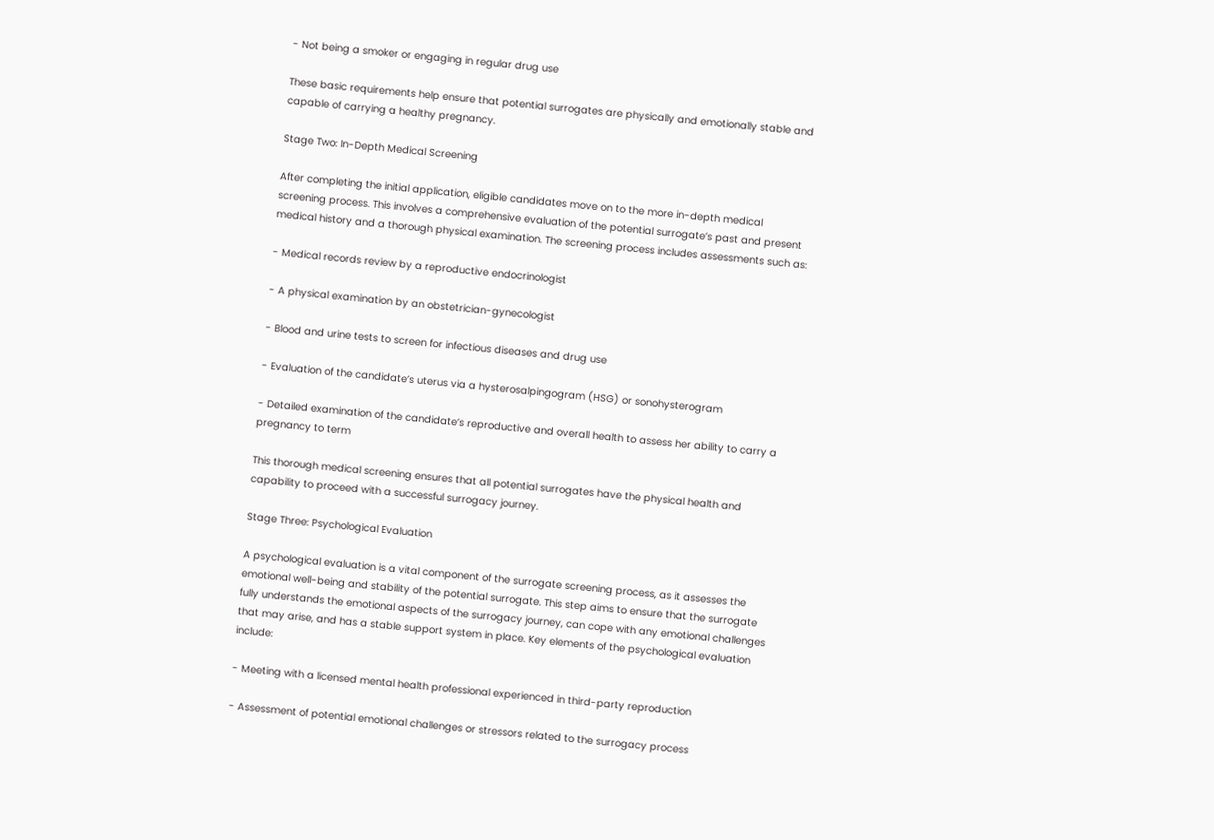- Not being a smoker or engaging in regular drug use

These basic requirements help ensure that potential surrogates are physically and emotionally stable and capable of carrying a healthy pregnancy.

Stage Two: In-Depth Medical Screening

After completing the initial application, eligible candidates move on to the more in-depth medical screening process. This involves a comprehensive evaluation of the potential surrogate’s past and present medical history and a thorough physical examination. The screening process includes assessments such as:

- Medical records review by a reproductive endocrinologist

- A physical examination by an obstetrician-gynecologist

- Blood and urine tests to screen for infectious diseases and drug use

- Evaluation of the candidate’s uterus via a hysterosalpingogram (HSG) or sonohysterogram

- Detailed examination of the candidate’s reproductive and overall health to assess her ability to carry a pregnancy to term

This thorough medical screening ensures that all potential surrogates have the physical health and capability to proceed with a successful surrogacy journey.

Stage Three: Psychological Evaluation

A psychological evaluation is a vital component of the surrogate screening process, as it assesses the emotional well-being and stability of the potential surrogate. This step aims to ensure that the surrogate fully understands the emotional aspects of the surrogacy journey, can cope with any emotional challenges that may arise, and has a stable support system in place. Key elements of the psychological evaluation include:

- Meeting with a licensed mental health professional experienced in third-party reproduction

- Assessment of potential emotional challenges or stressors related to the surrogacy process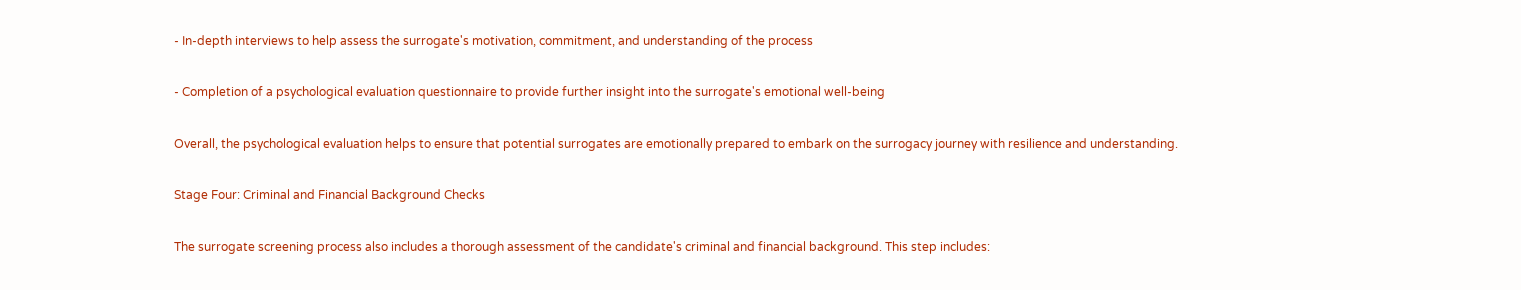- In-depth interviews to help assess the surrogate's motivation, commitment, and understanding of the process

- Completion of a psychological evaluation questionnaire to provide further insight into the surrogate's emotional well-being

Overall, the psychological evaluation helps to ensure that potential surrogates are emotionally prepared to embark on the surrogacy journey with resilience and understanding.

Stage Four: Criminal and Financial Background Checks

The surrogate screening process also includes a thorough assessment of the candidate's criminal and financial background. This step includes: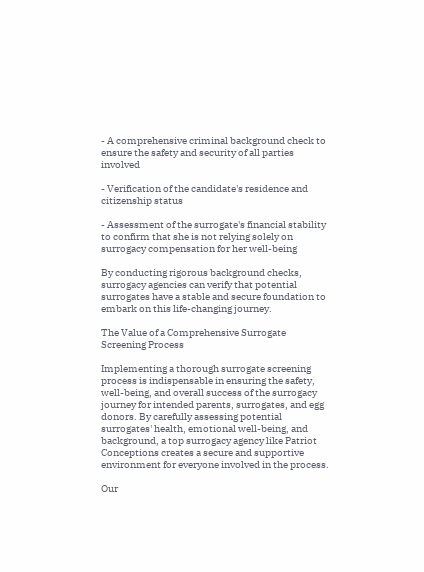- A comprehensive criminal background check to ensure the safety and security of all parties involved

- Verification of the candidate's residence and citizenship status

- Assessment of the surrogate's financial stability to confirm that she is not relying solely on surrogacy compensation for her well-being

By conducting rigorous background checks, surrogacy agencies can verify that potential surrogates have a stable and secure foundation to embark on this life-changing journey.

The Value of a Comprehensive Surrogate Screening Process

Implementing a thorough surrogate screening process is indispensable in ensuring the safety, well-being, and overall success of the surrogacy journey for intended parents, surrogates, and egg donors. By carefully assessing potential surrogates' health, emotional well-being, and background, a top surrogacy agency like Patriot Conceptions creates a secure and supportive environment for everyone involved in the process.

Our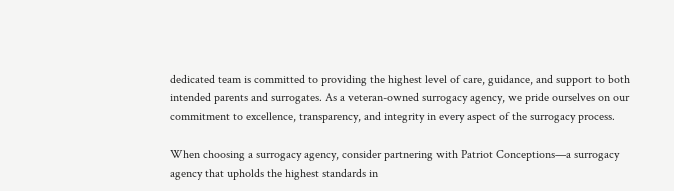dedicated team is committed to providing the highest level of care, guidance, and support to both intended parents and surrogates. As a veteran-owned surrogacy agency, we pride ourselves on our commitment to excellence, transparency, and integrity in every aspect of the surrogacy process.

When choosing a surrogacy agency, consider partnering with Patriot Conceptions—a surrogacy agency that upholds the highest standards in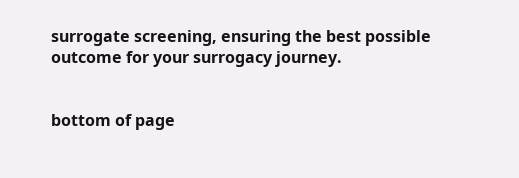surrogate screening, ensuring the best possible outcome for your surrogacy journey.


bottom of page